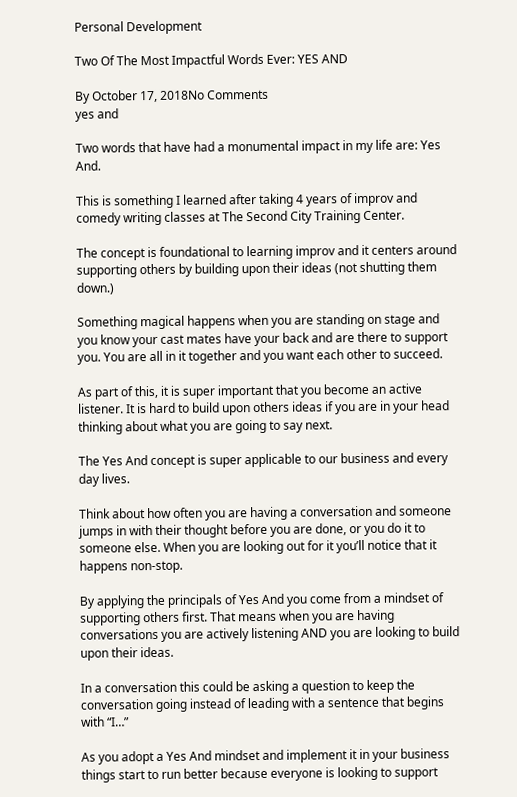Personal Development

Two Of The Most Impactful Words Ever: YES AND

By October 17, 2018No Comments
yes and

Two words that have had a monumental impact in my life are: Yes And.

This is something I learned after taking 4 years of improv and comedy writing classes at The Second City Training Center.

The concept is foundational to learning improv and it centers around supporting others by building upon their ideas (not shutting them down.)

Something magical happens when you are standing on stage and you know your cast mates have your back and are there to support you. You are all in it together and you want each other to succeed.

As part of this, it is super important that you become an active listener. It is hard to build upon others ideas if you are in your head thinking about what you are going to say next.

The Yes And concept is super applicable to our business and every day lives.

Think about how often you are having a conversation and someone jumps in with their thought before you are done, or you do it to someone else. When you are looking out for it you’ll notice that it happens non-stop.

By applying the principals of Yes And you come from a mindset of supporting others first. That means when you are having conversations you are actively listening AND you are looking to build upon their ideas.

In a conversation this could be asking a question to keep the conversation going instead of leading with a sentence that begins with “I…”

As you adopt a Yes And mindset and implement it in your business things start to run better because everyone is looking to support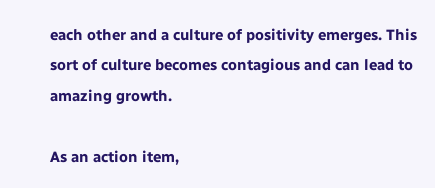each other and a culture of positivity emerges. This sort of culture becomes contagious and can lead to amazing growth.

As an action item,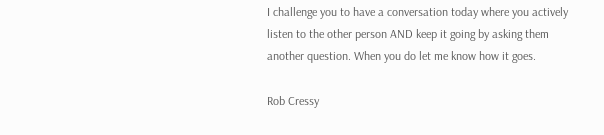I challenge you to have a conversation today where you actively listen to the other person AND keep it going by asking them another question. When you do let me know how it goes.

Rob Cressy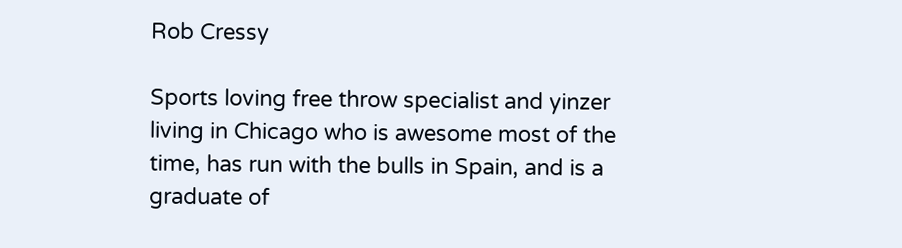Rob Cressy

Sports loving free throw specialist and yinzer living in Chicago who is awesome most of the time, has run with the bulls in Spain, and is a graduate of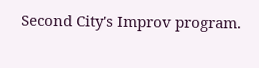Second City's Improv program.